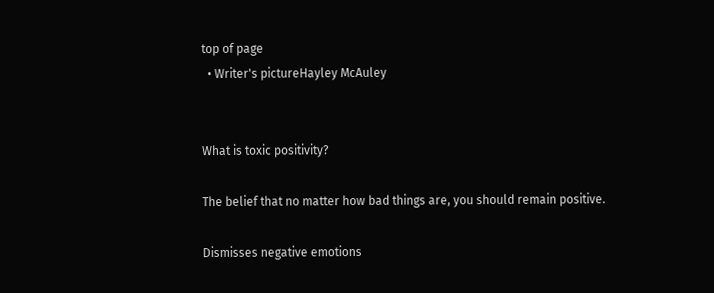top of page
  • Writer's pictureHayley McAuley


What is toxic positivity?

The belief that no matter how bad things are, you should remain positive.

Dismisses negative emotions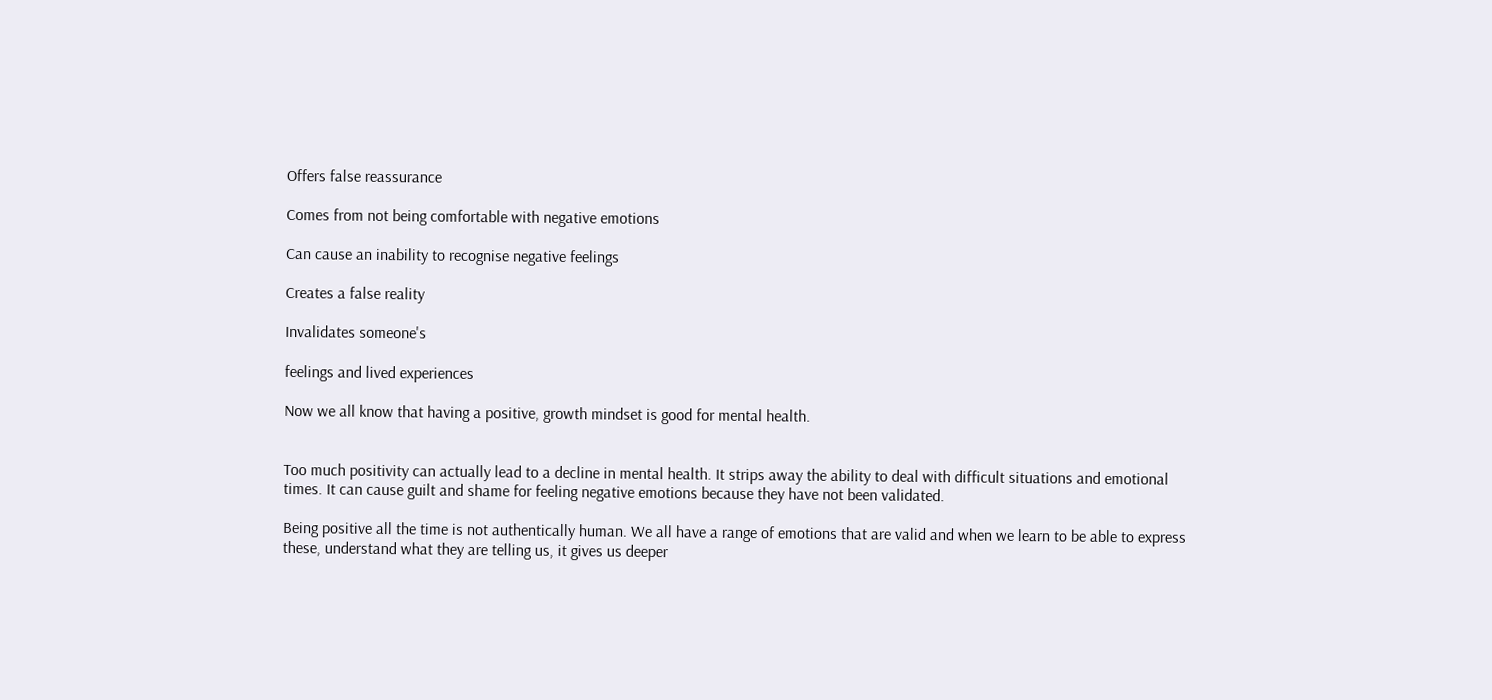Offers false reassurance

Comes from not being comfortable with negative emotions

Can cause an inability to recognise negative feelings

Creates a false reality

Invalidates someone's

feelings and lived experiences

Now we all know that having a positive, growth mindset is good for mental health.


Too much positivity can actually lead to a decline in mental health. It strips away the ability to deal with difficult situations and emotional times. It can cause guilt and shame for feeling negative emotions because they have not been validated.

Being positive all the time is not authentically human. We all have a range of emotions that are valid and when we learn to be able to express these, understand what they are telling us, it gives us deeper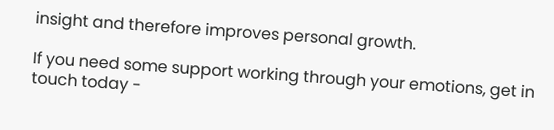insight and therefore improves personal growth.

If you need some support working through your emotions, get in touch today -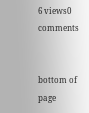6 views0 comments


bottom of page